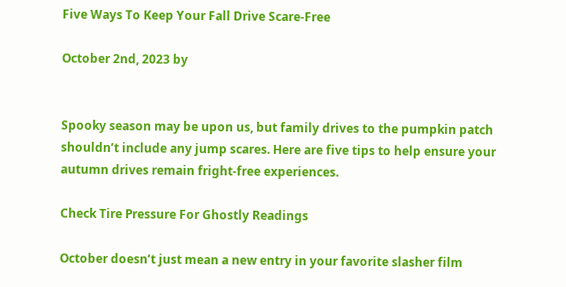Five Ways To Keep Your Fall Drive Scare-Free

October 2nd, 2023 by


Spooky season may be upon us, but family drives to the pumpkin patch shouldn’t include any jump scares. Here are five tips to help ensure your autumn drives remain fright-free experiences.

Check Tire Pressure For Ghostly Readings

October doesn’t just mean a new entry in your favorite slasher film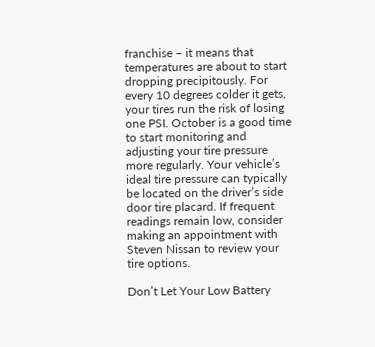franchise – it means that temperatures are about to start dropping precipitously. For every 10 degrees colder it gets, your tires run the risk of losing one PSI. October is a good time to start monitoring and adjusting your tire pressure more regularly. Your vehicle’s ideal tire pressure can typically be located on the driver’s side door tire placard. If frequent readings remain low, consider making an appointment with Steven Nissan to review your tire options.

Don’t Let Your Low Battery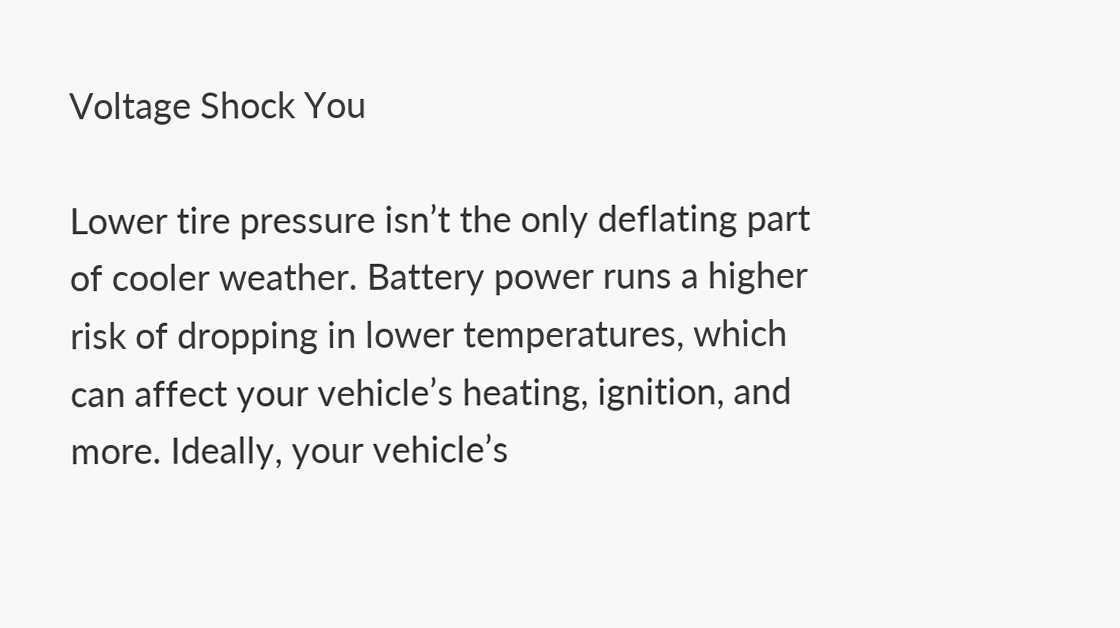Voltage Shock You

Lower tire pressure isn’t the only deflating part of cooler weather. Battery power runs a higher risk of dropping in lower temperatures, which can affect your vehicle’s heating, ignition, and more. Ideally, your vehicle’s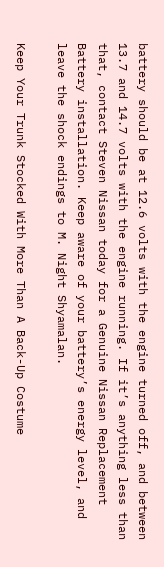battery should be at 12.6 volts with the engine turned off, and between 13.7 and 14.7 volts with the engine running. If it’s anything less than that, contact Steven Nissan today for a Genuine Nissan Replacement Battery installation. Keep aware of your battery’s energy level, and leave the shock endings to M. Night Shyamalan.

Keep Your Trunk Stocked With More Than A Back-Up Costume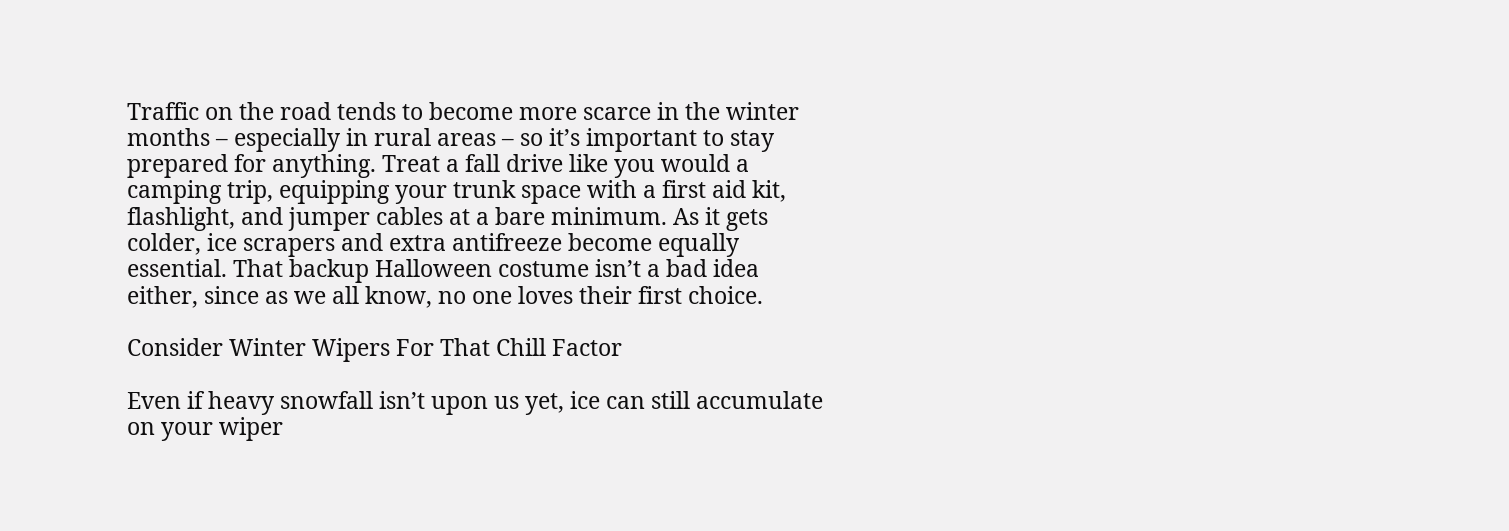Traffic on the road tends to become more scarce in the winter months – especially in rural areas – so it’s important to stay prepared for anything. Treat a fall drive like you would a camping trip, equipping your trunk space with a first aid kit, flashlight, and jumper cables at a bare minimum. As it gets colder, ice scrapers and extra antifreeze become equally essential. That backup Halloween costume isn’t a bad idea either, since as we all know, no one loves their first choice.

Consider Winter Wipers For That Chill Factor

Even if heavy snowfall isn’t upon us yet, ice can still accumulate on your wiper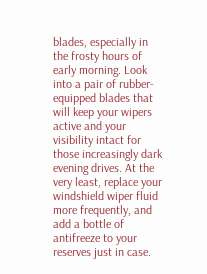blades, especially in the frosty hours of early morning. Look into a pair of rubber-equipped blades that will keep your wipers active and your visibility intact for those increasingly dark evening drives. At the very least, replace your windshield wiper fluid more frequently, and add a bottle of antifreeze to your reserves just in case.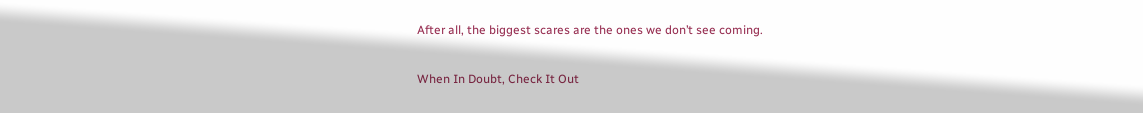After all, the biggest scares are the ones we don’t see coming.

When In Doubt, Check It Out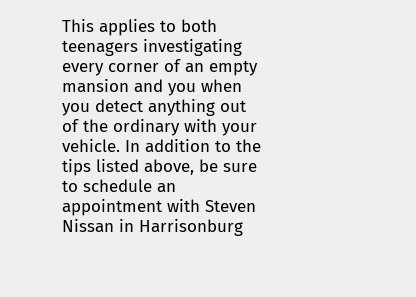This applies to both teenagers investigating every corner of an empty mansion and you when you detect anything out of the ordinary with your vehicle. In addition to the tips listed above, be sure to schedule an appointment with Steven Nissan in Harrisonburg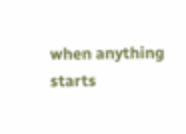when anything starts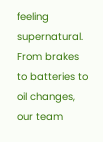feeling supernatural. From brakes to batteries to oil changes, our team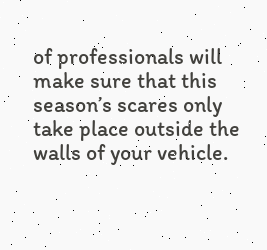of professionals will make sure that this season’s scares only take place outside the walls of your vehicle.